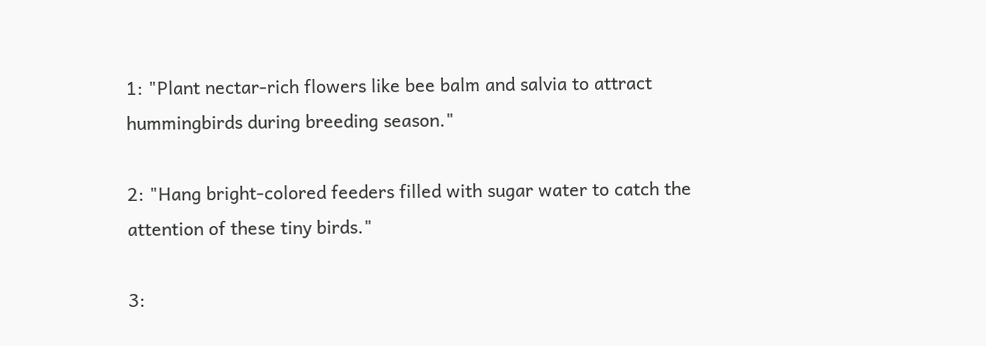1: "Plant nectar-rich flowers like bee balm and salvia to attract hummingbirds during breeding season."

2: "Hang bright-colored feeders filled with sugar water to catch the attention of these tiny birds."

3: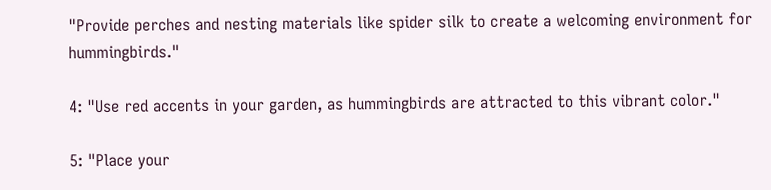"Provide perches and nesting materials like spider silk to create a welcoming environment for hummingbirds."

4: "Use red accents in your garden, as hummingbirds are attracted to this vibrant color."

5: "Place your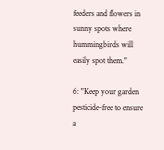feeders and flowers in sunny spots where hummingbirds will easily spot them."

6: "Keep your garden pesticide-free to ensure a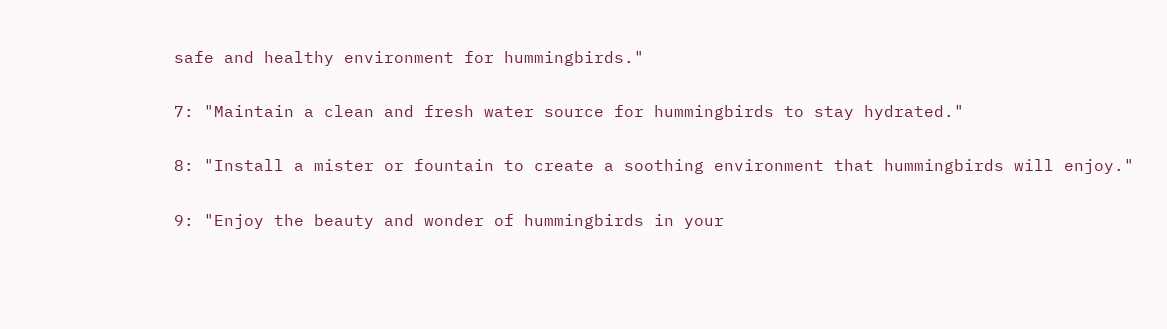safe and healthy environment for hummingbirds."

7: "Maintain a clean and fresh water source for hummingbirds to stay hydrated."

8: "Install a mister or fountain to create a soothing environment that hummingbirds will enjoy."

9: "Enjoy the beauty and wonder of hummingbirds in your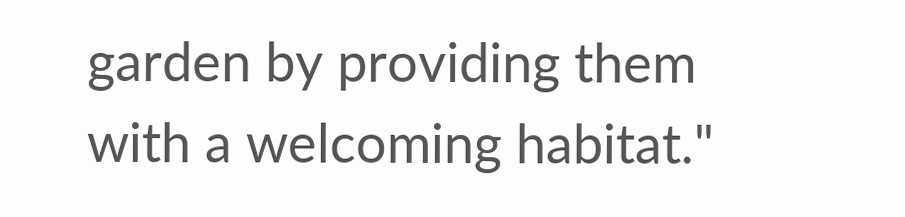garden by providing them with a welcoming habitat."